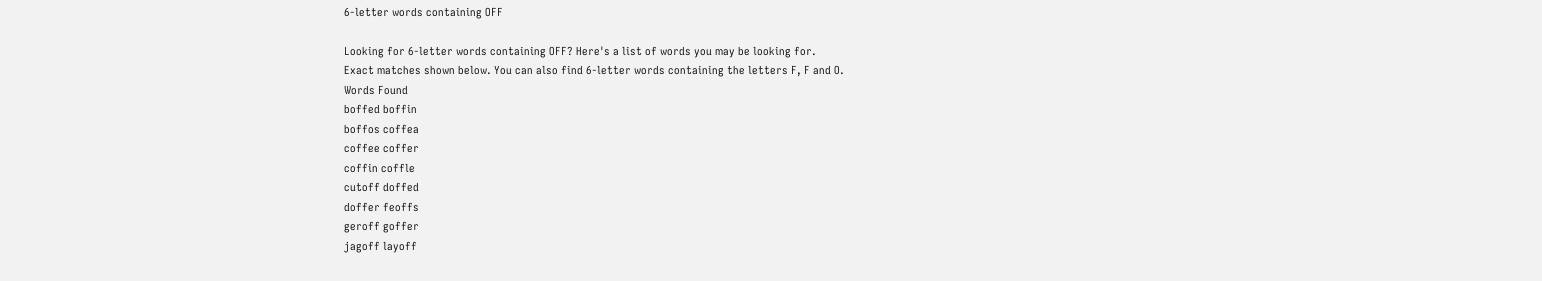6-letter words containing OFF

Looking for 6-letter words containing OFF? Here's a list of words you may be looking for.
Exact matches shown below. You can also find 6-letter words containing the letters F, F and O.
Words Found
boffed boffin
boffos coffea
coffee coffer
coffin coffle
cutoff doffed
doffer feoffs
geroff goffer
jagoff layoff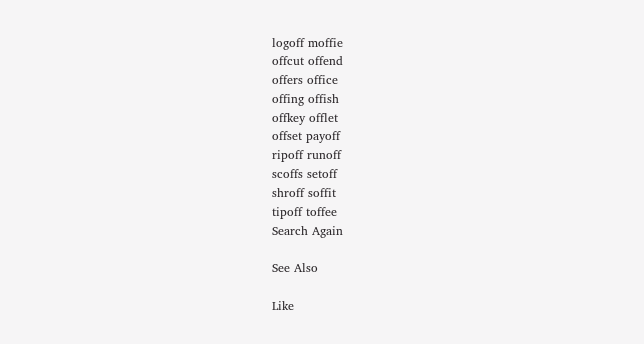logoff moffie
offcut offend
offers office
offing offish
offkey offlet
offset payoff
ripoff runoff
scoffs setoff
shroff soffit
tipoff toffee
Search Again

See Also

Like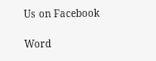Us on Facebook

Word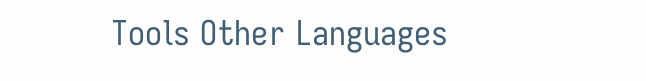Tools Other Languages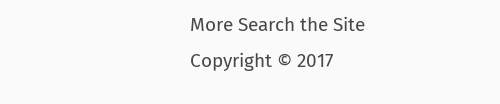More Search the Site
Copyright © 2017